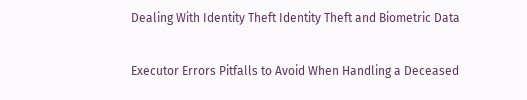Dealing With Identity Theft Identity Theft and Biometric Data

Executor Errors Pitfalls to Avoid When Handling a Deceased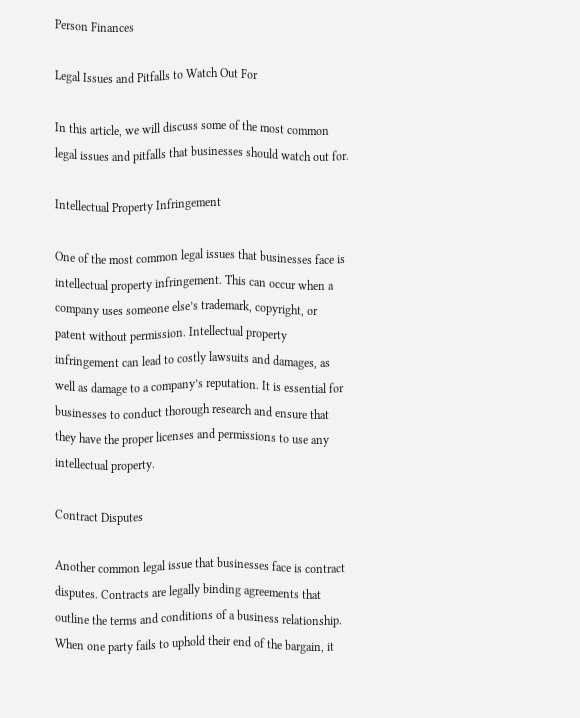Person Finances

Legal Issues and Pitfalls to Watch Out For

In this article, we will discuss some of the most common legal issues and pitfalls that businesses should watch out for.

Intellectual Property Infringement

One of the most common legal issues that businesses face is intellectual property infringement. This can occur when a company uses someone else’s trademark, copyright, or patent without permission. Intellectual property infringement can lead to costly lawsuits and damages, as well as damage to a company’s reputation. It is essential for businesses to conduct thorough research and ensure that they have the proper licenses and permissions to use any intellectual property.

Contract Disputes

Another common legal issue that businesses face is contract disputes. Contracts are legally binding agreements that outline the terms and conditions of a business relationship. When one party fails to uphold their end of the bargain, it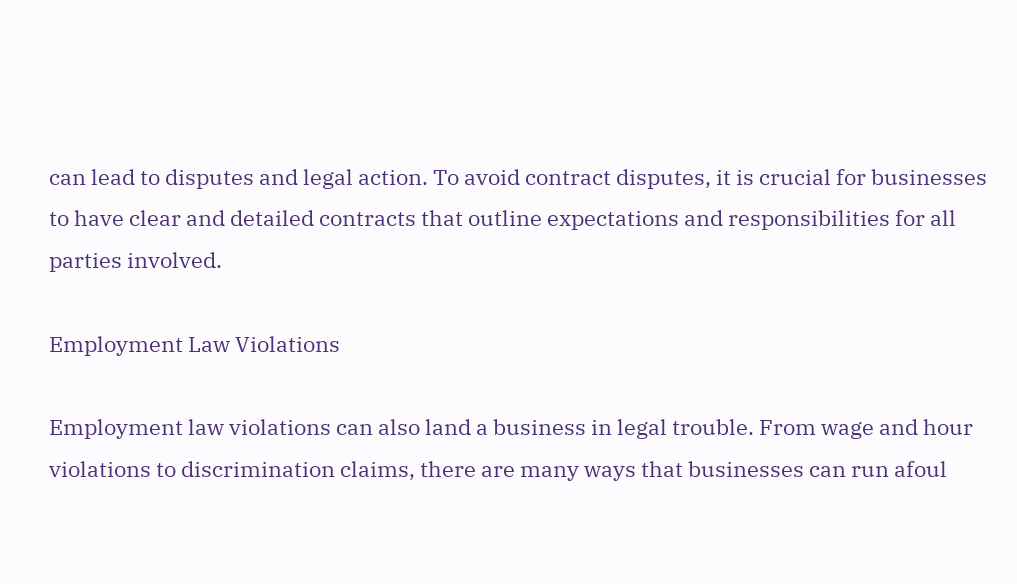can lead to disputes and legal action. To avoid contract disputes, it is crucial for businesses to have clear and detailed contracts that outline expectations and responsibilities for all parties involved.

Employment Law Violations

Employment law violations can also land a business in legal trouble. From wage and hour violations to discrimination claims, there are many ways that businesses can run afoul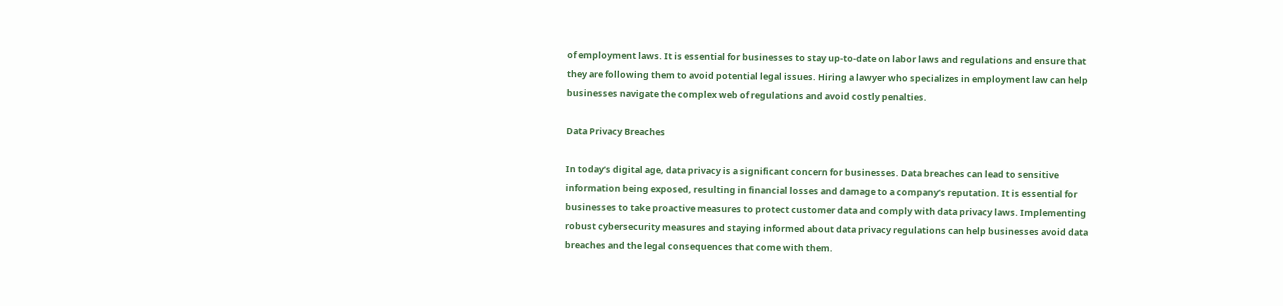of employment laws. It is essential for businesses to stay up-to-date on labor laws and regulations and ensure that they are following them to avoid potential legal issues. Hiring a lawyer who specializes in employment law can help businesses navigate the complex web of regulations and avoid costly penalties.

Data Privacy Breaches

In today’s digital age, data privacy is a significant concern for businesses. Data breaches can lead to sensitive information being exposed, resulting in financial losses and damage to a company’s reputation. It is essential for businesses to take proactive measures to protect customer data and comply with data privacy laws. Implementing robust cybersecurity measures and staying informed about data privacy regulations can help businesses avoid data breaches and the legal consequences that come with them.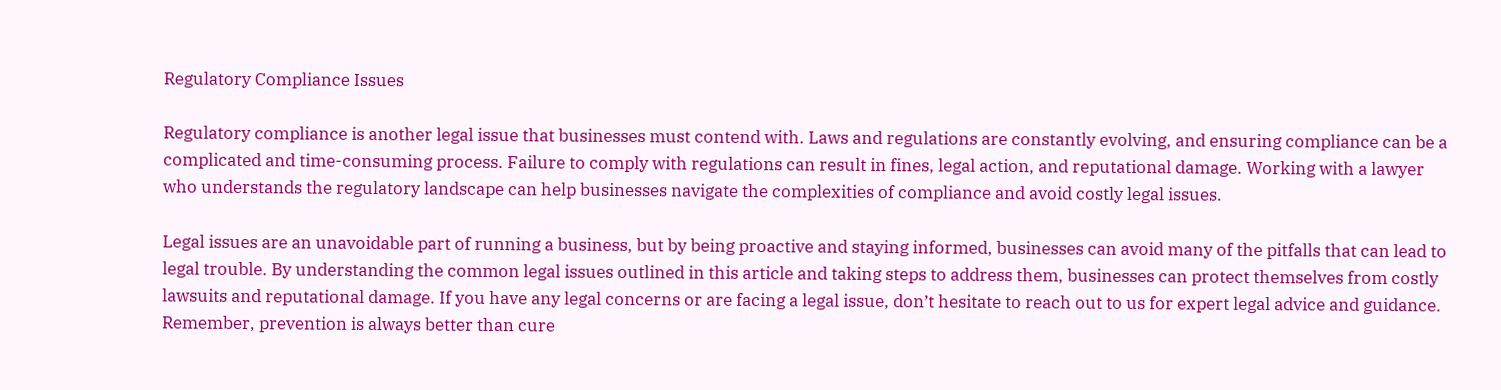Regulatory Compliance Issues

Regulatory compliance is another legal issue that businesses must contend with. Laws and regulations are constantly evolving, and ensuring compliance can be a complicated and time-consuming process. Failure to comply with regulations can result in fines, legal action, and reputational damage. Working with a lawyer who understands the regulatory landscape can help businesses navigate the complexities of compliance and avoid costly legal issues.

Legal issues are an unavoidable part of running a business, but by being proactive and staying informed, businesses can avoid many of the pitfalls that can lead to legal trouble. By understanding the common legal issues outlined in this article and taking steps to address them, businesses can protect themselves from costly lawsuits and reputational damage. If you have any legal concerns or are facing a legal issue, don’t hesitate to reach out to us for expert legal advice and guidance. Remember, prevention is always better than cure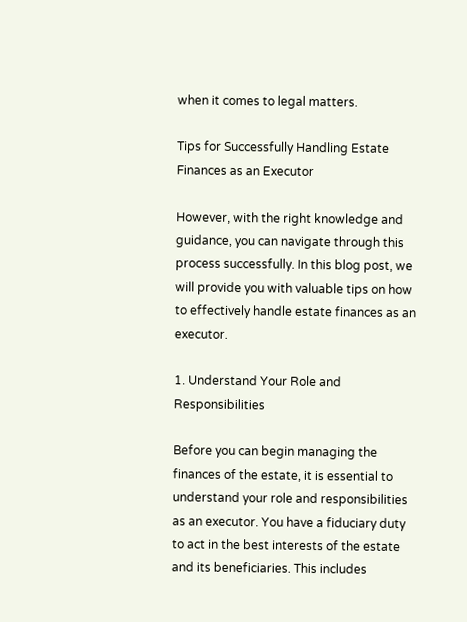when it comes to legal matters.

Tips for Successfully Handling Estate Finances as an Executor

However, with the right knowledge and guidance, you can navigate through this process successfully. In this blog post, we will provide you with valuable tips on how to effectively handle estate finances as an executor.

1. Understand Your Role and Responsibilities

Before you can begin managing the finances of the estate, it is essential to understand your role and responsibilities as an executor. You have a fiduciary duty to act in the best interests of the estate and its beneficiaries. This includes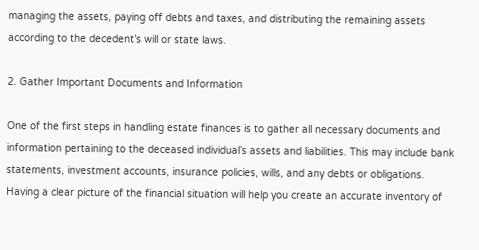managing the assets, paying off debts and taxes, and distributing the remaining assets according to the decedent’s will or state laws.

2. Gather Important Documents and Information

One of the first steps in handling estate finances is to gather all necessary documents and information pertaining to the deceased individual’s assets and liabilities. This may include bank statements, investment accounts, insurance policies, wills, and any debts or obligations. Having a clear picture of the financial situation will help you create an accurate inventory of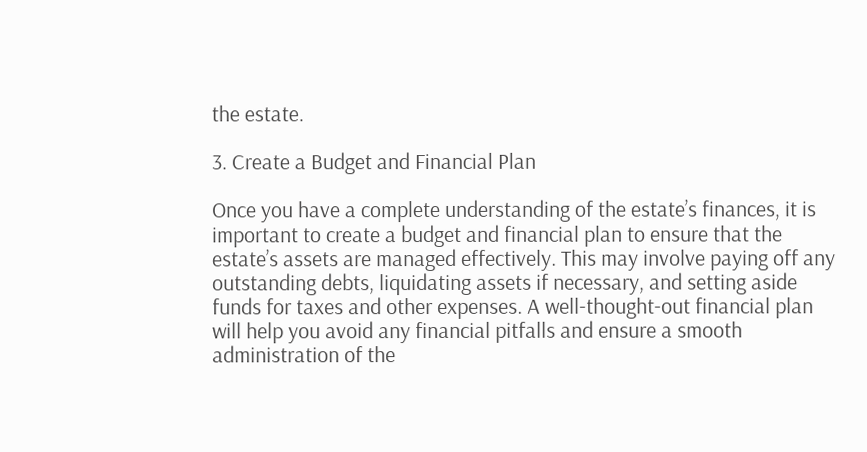the estate.

3. Create a Budget and Financial Plan

Once you have a complete understanding of the estate’s finances, it is important to create a budget and financial plan to ensure that the estate’s assets are managed effectively. This may involve paying off any outstanding debts, liquidating assets if necessary, and setting aside funds for taxes and other expenses. A well-thought-out financial plan will help you avoid any financial pitfalls and ensure a smooth administration of the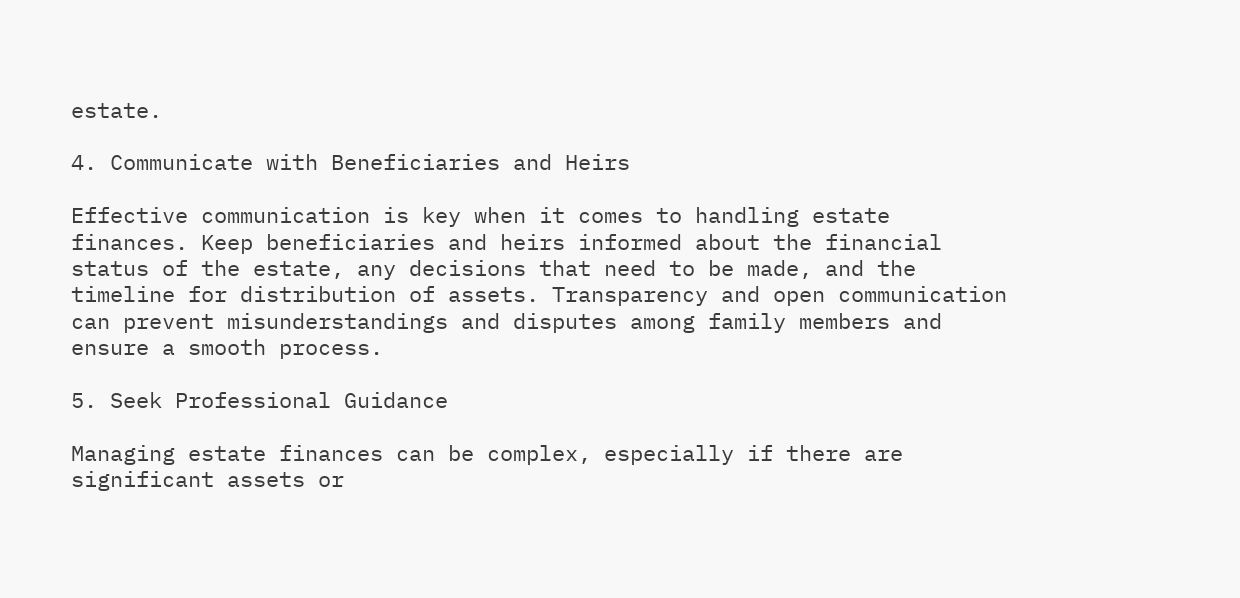estate.

4. Communicate with Beneficiaries and Heirs

Effective communication is key when it comes to handling estate finances. Keep beneficiaries and heirs informed about the financial status of the estate, any decisions that need to be made, and the timeline for distribution of assets. Transparency and open communication can prevent misunderstandings and disputes among family members and ensure a smooth process.

5. Seek Professional Guidance

Managing estate finances can be complex, especially if there are significant assets or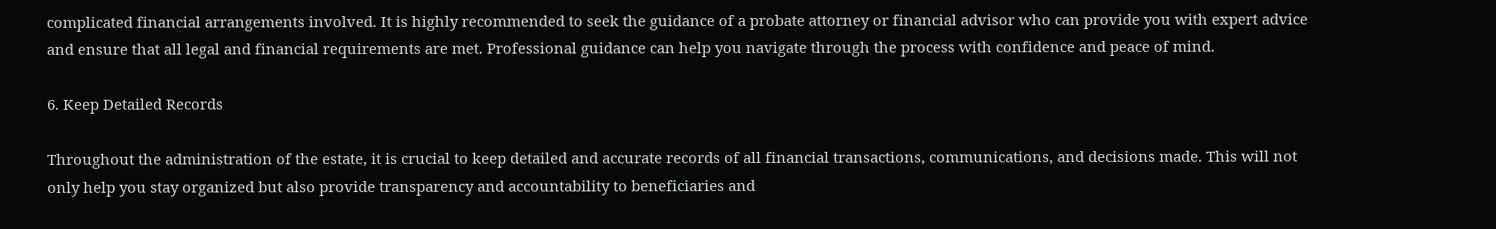complicated financial arrangements involved. It is highly recommended to seek the guidance of a probate attorney or financial advisor who can provide you with expert advice and ensure that all legal and financial requirements are met. Professional guidance can help you navigate through the process with confidence and peace of mind.

6. Keep Detailed Records

Throughout the administration of the estate, it is crucial to keep detailed and accurate records of all financial transactions, communications, and decisions made. This will not only help you stay organized but also provide transparency and accountability to beneficiaries and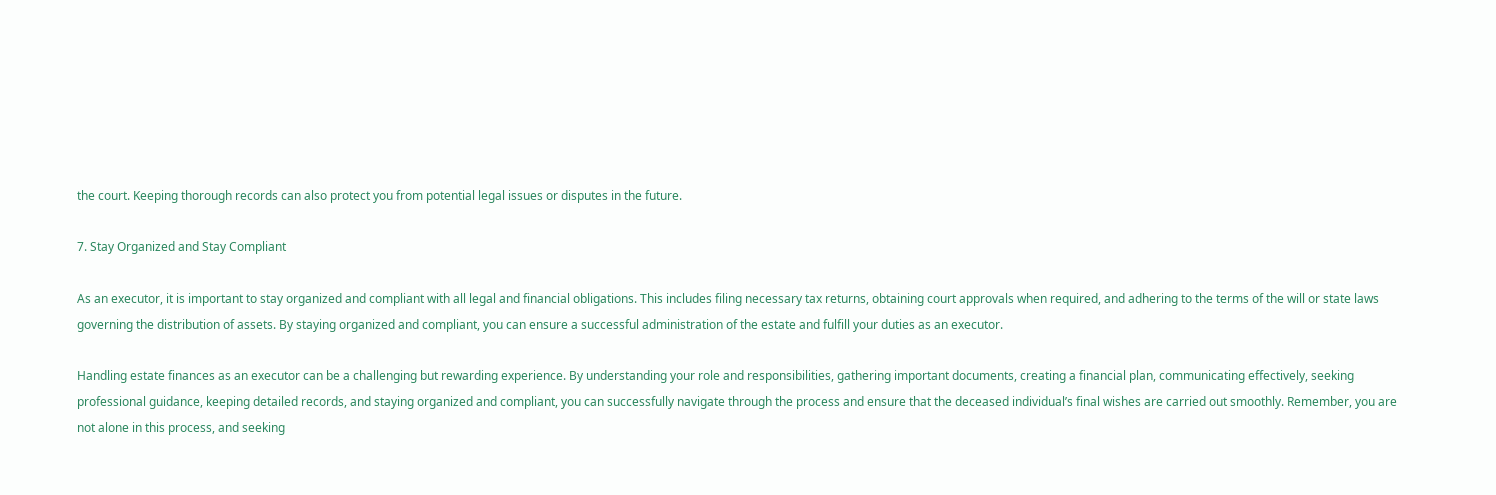the court. Keeping thorough records can also protect you from potential legal issues or disputes in the future.

7. Stay Organized and Stay Compliant

As an executor, it is important to stay organized and compliant with all legal and financial obligations. This includes filing necessary tax returns, obtaining court approvals when required, and adhering to the terms of the will or state laws governing the distribution of assets. By staying organized and compliant, you can ensure a successful administration of the estate and fulfill your duties as an executor.

Handling estate finances as an executor can be a challenging but rewarding experience. By understanding your role and responsibilities, gathering important documents, creating a financial plan, communicating effectively, seeking professional guidance, keeping detailed records, and staying organized and compliant, you can successfully navigate through the process and ensure that the deceased individual’s final wishes are carried out smoothly. Remember, you are not alone in this process, and seeking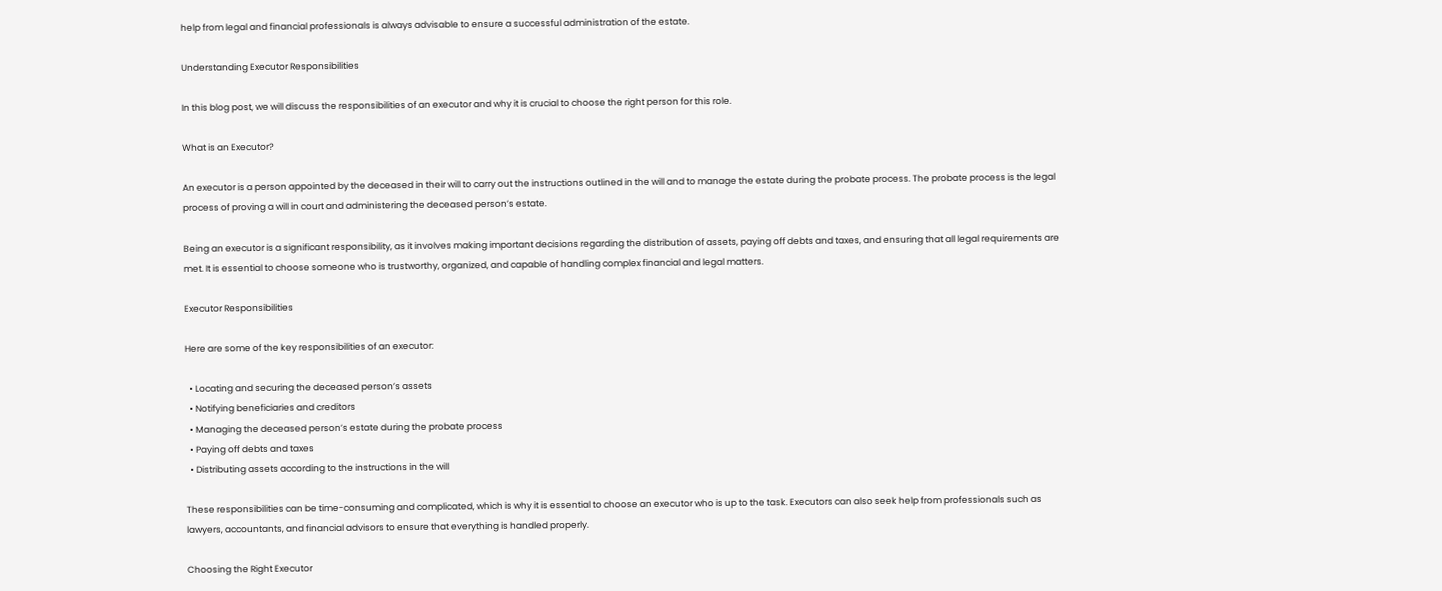help from legal and financial professionals is always advisable to ensure a successful administration of the estate.

Understanding Executor Responsibilities

In this blog post, we will discuss the responsibilities of an executor and why it is crucial to choose the right person for this role.

What is an Executor?

An executor is a person appointed by the deceased in their will to carry out the instructions outlined in the will and to manage the estate during the probate process. The probate process is the legal process of proving a will in court and administering the deceased person’s estate.

Being an executor is a significant responsibility, as it involves making important decisions regarding the distribution of assets, paying off debts and taxes, and ensuring that all legal requirements are met. It is essential to choose someone who is trustworthy, organized, and capable of handling complex financial and legal matters.

Executor Responsibilities

Here are some of the key responsibilities of an executor:

  • Locating and securing the deceased person’s assets
  • Notifying beneficiaries and creditors
  • Managing the deceased person’s estate during the probate process
  • Paying off debts and taxes
  • Distributing assets according to the instructions in the will

These responsibilities can be time-consuming and complicated, which is why it is essential to choose an executor who is up to the task. Executors can also seek help from professionals such as lawyers, accountants, and financial advisors to ensure that everything is handled properly.

Choosing the Right Executor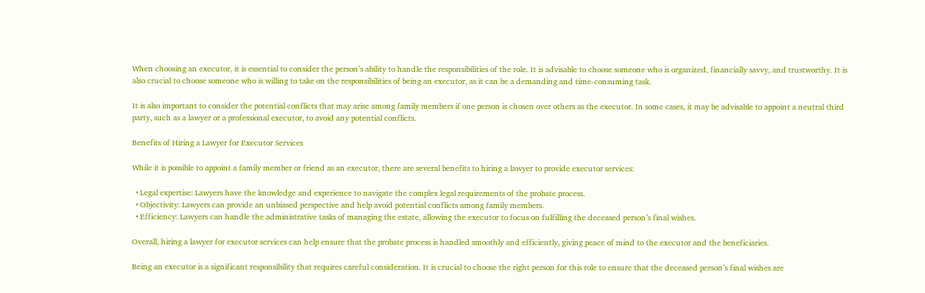When choosing an executor, it is essential to consider the person’s ability to handle the responsibilities of the role. It is advisable to choose someone who is organized, financially savvy, and trustworthy. It is also crucial to choose someone who is willing to take on the responsibilities of being an executor, as it can be a demanding and time-consuming task.

It is also important to consider the potential conflicts that may arise among family members if one person is chosen over others as the executor. In some cases, it may be advisable to appoint a neutral third party, such as a lawyer or a professional executor, to avoid any potential conflicts.

Benefits of Hiring a Lawyer for Executor Services

While it is possible to appoint a family member or friend as an executor, there are several benefits to hiring a lawyer to provide executor services:

  • Legal expertise: Lawyers have the knowledge and experience to navigate the complex legal requirements of the probate process.
  • Objectivity: Lawyers can provide an unbiased perspective and help avoid potential conflicts among family members.
  • Efficiency: Lawyers can handle the administrative tasks of managing the estate, allowing the executor to focus on fulfilling the deceased person’s final wishes.

Overall, hiring a lawyer for executor services can help ensure that the probate process is handled smoothly and efficiently, giving peace of mind to the executor and the beneficiaries.

Being an executor is a significant responsibility that requires careful consideration. It is crucial to choose the right person for this role to ensure that the deceased person’s final wishes are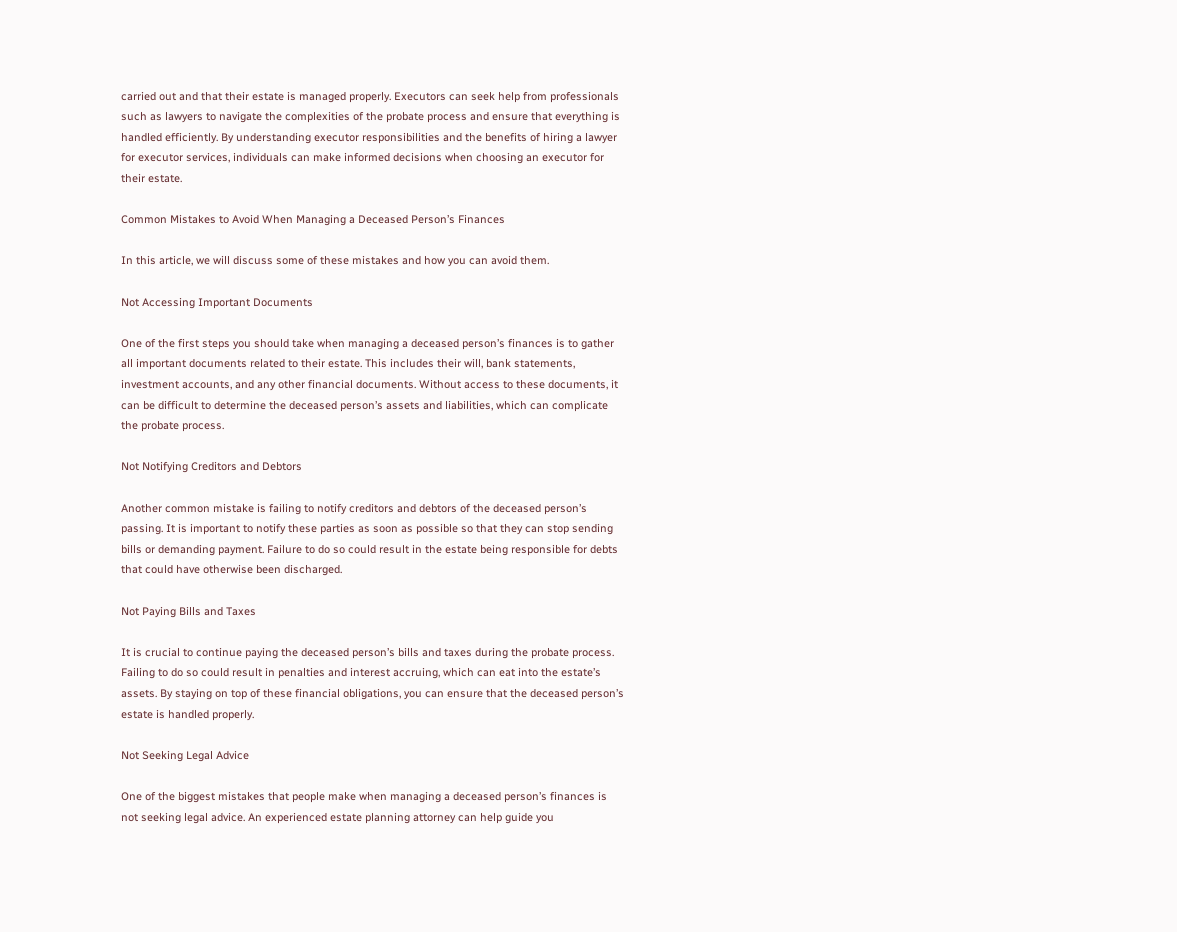carried out and that their estate is managed properly. Executors can seek help from professionals such as lawyers to navigate the complexities of the probate process and ensure that everything is handled efficiently. By understanding executor responsibilities and the benefits of hiring a lawyer for executor services, individuals can make informed decisions when choosing an executor for their estate.

Common Mistakes to Avoid When Managing a Deceased Person’s Finances

In this article, we will discuss some of these mistakes and how you can avoid them.

Not Accessing Important Documents

One of the first steps you should take when managing a deceased person’s finances is to gather all important documents related to their estate. This includes their will, bank statements, investment accounts, and any other financial documents. Without access to these documents, it can be difficult to determine the deceased person’s assets and liabilities, which can complicate the probate process.

Not Notifying Creditors and Debtors

Another common mistake is failing to notify creditors and debtors of the deceased person’s passing. It is important to notify these parties as soon as possible so that they can stop sending bills or demanding payment. Failure to do so could result in the estate being responsible for debts that could have otherwise been discharged.

Not Paying Bills and Taxes

It is crucial to continue paying the deceased person’s bills and taxes during the probate process. Failing to do so could result in penalties and interest accruing, which can eat into the estate’s assets. By staying on top of these financial obligations, you can ensure that the deceased person’s estate is handled properly.

Not Seeking Legal Advice

One of the biggest mistakes that people make when managing a deceased person’s finances is not seeking legal advice. An experienced estate planning attorney can help guide you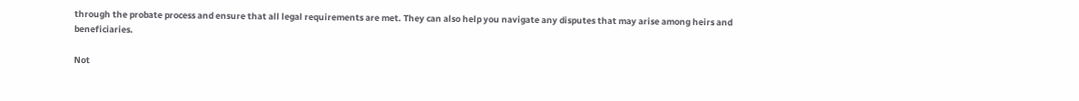through the probate process and ensure that all legal requirements are met. They can also help you navigate any disputes that may arise among heirs and beneficiaries.

Not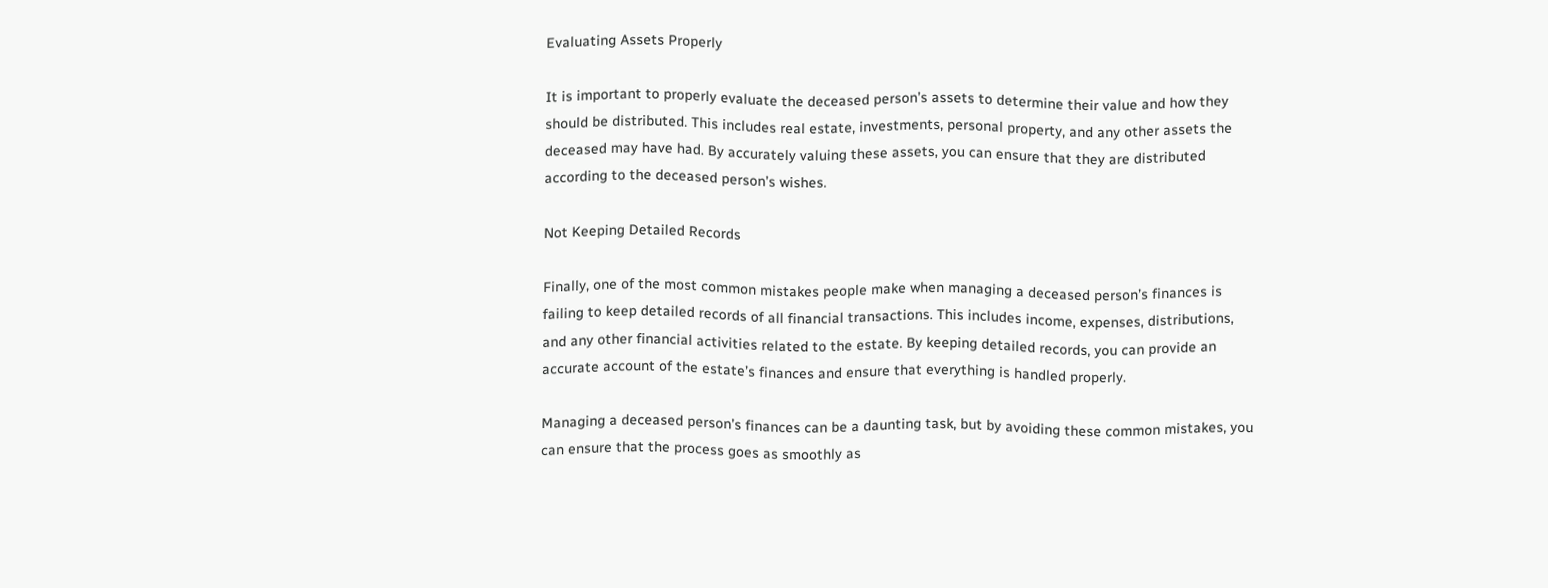Evaluating Assets Properly

It is important to properly evaluate the deceased person’s assets to determine their value and how they should be distributed. This includes real estate, investments, personal property, and any other assets the deceased may have had. By accurately valuing these assets, you can ensure that they are distributed according to the deceased person’s wishes.

Not Keeping Detailed Records

Finally, one of the most common mistakes people make when managing a deceased person’s finances is failing to keep detailed records of all financial transactions. This includes income, expenses, distributions, and any other financial activities related to the estate. By keeping detailed records, you can provide an accurate account of the estate’s finances and ensure that everything is handled properly.

Managing a deceased person’s finances can be a daunting task, but by avoiding these common mistakes, you can ensure that the process goes as smoothly as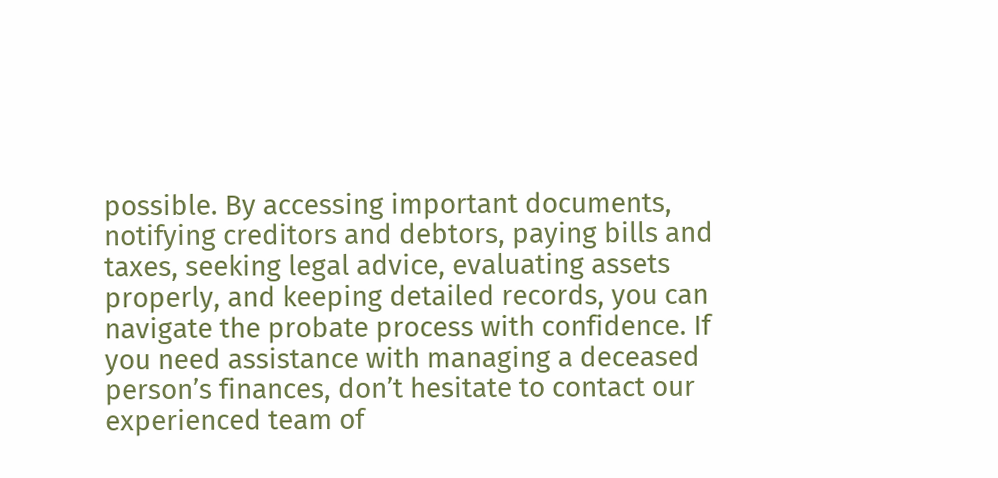possible. By accessing important documents, notifying creditors and debtors, paying bills and taxes, seeking legal advice, evaluating assets properly, and keeping detailed records, you can navigate the probate process with confidence. If you need assistance with managing a deceased person’s finances, don’t hesitate to contact our experienced team of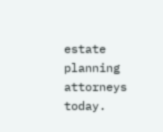estate planning attorneys today.